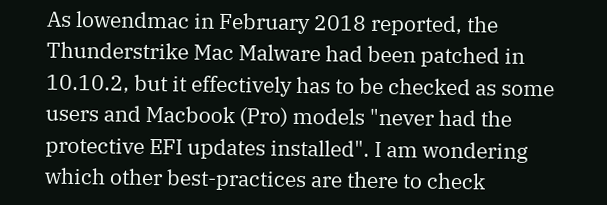As lowendmac in February 2018 reported, the Thunderstrike Mac Malware had been patched in 10.10.2, but it effectively has to be checked as some users and Macbook (Pro) models "never had the protective EFI updates installed". I am wondering which other best-practices are there to check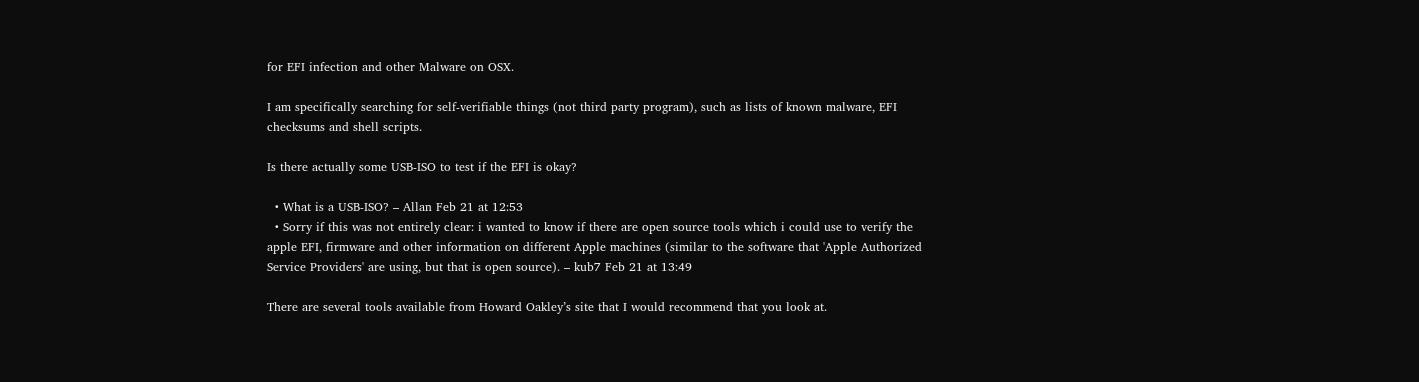for EFI infection and other Malware on OSX.

I am specifically searching for self-verifiable things (not third party program), such as lists of known malware, EFI checksums and shell scripts.

Is there actually some USB-ISO to test if the EFI is okay?

  • What is a USB-ISO? – Allan Feb 21 at 12:53
  • Sorry if this was not entirely clear: i wanted to know if there are open source tools which i could use to verify the apple EFI, firmware and other information on different Apple machines (similar to the software that 'Apple Authorized Service Providers' are using, but that is open source). – kub7 Feb 21 at 13:49

There are several tools available from Howard Oakley’s site that I would recommend that you look at.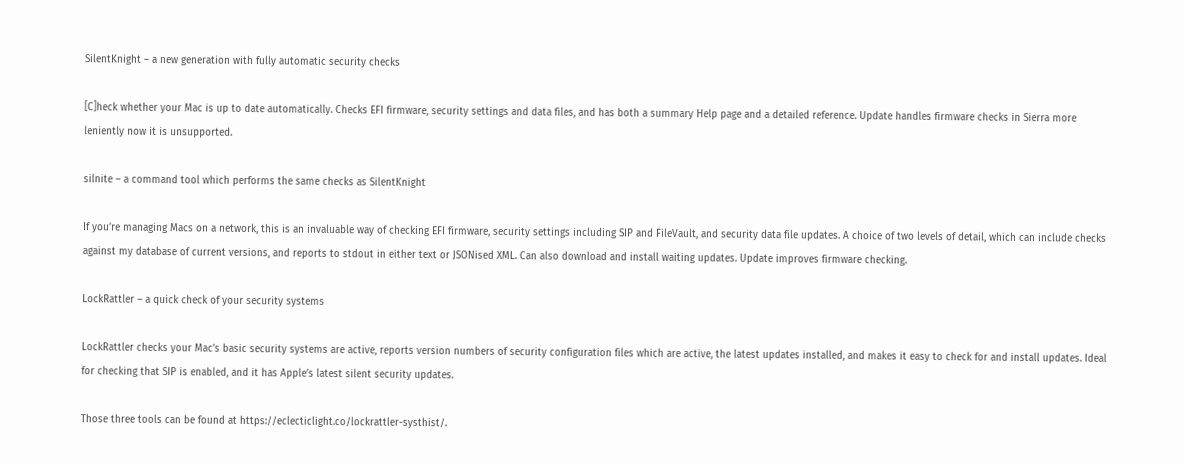SilentKnight – a new generation with fully automatic security checks

[C]heck whether your Mac is up to date automatically. Checks EFI firmware, security settings and data files, and has both a summary Help page and a detailed reference. Update handles firmware checks in Sierra more leniently now it is unsupported.

silnite – a command tool which performs the same checks as SilentKnight

If you’re managing Macs on a network, this is an invaluable way of checking EFI firmware, security settings including SIP and FileVault, and security data file updates. A choice of two levels of detail, which can include checks against my database of current versions, and reports to stdout in either text or JSONised XML. Can also download and install waiting updates. Update improves firmware checking.

LockRattler – a quick check of your security systems

LockRattler checks your Mac’s basic security systems are active, reports version numbers of security configuration files which are active, the latest updates installed, and makes it easy to check for and install updates. Ideal for checking that SIP is enabled, and it has Apple’s latest silent security updates.

Those three tools can be found at https://eclecticlight.co/lockrattler-systhist/.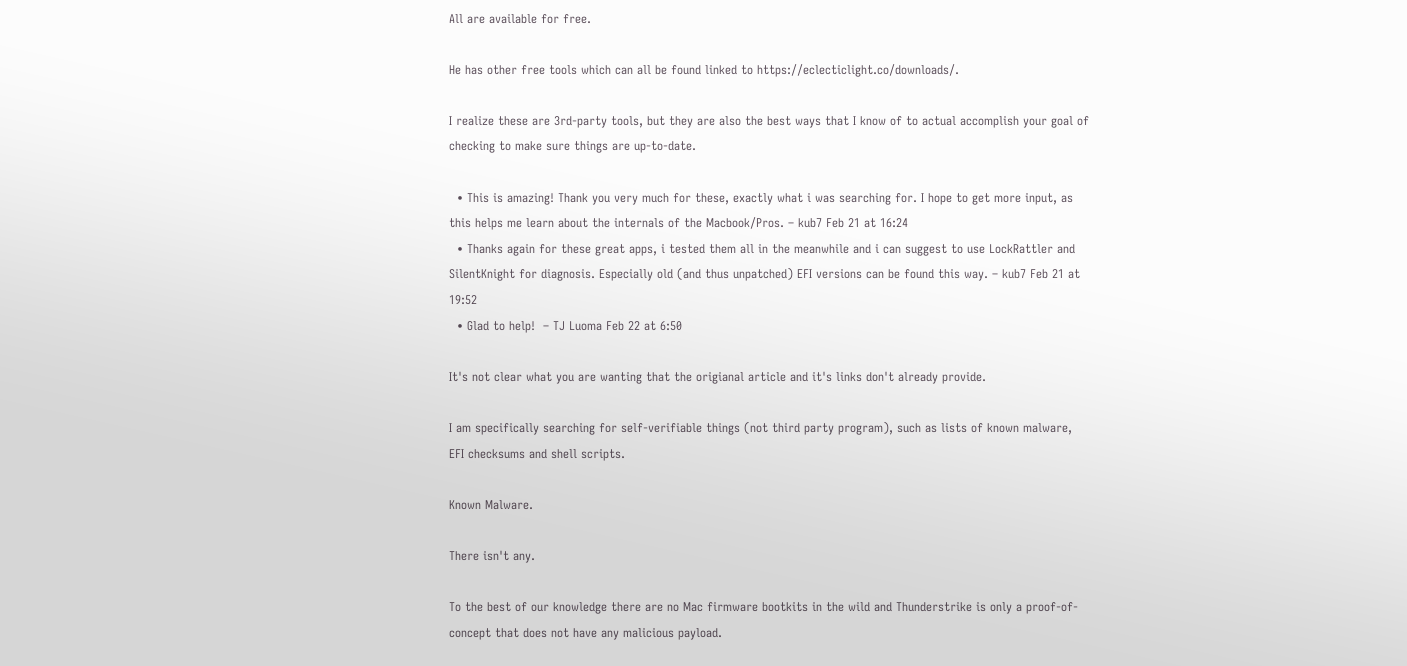All are available for free.

He has other free tools which can all be found linked to https://eclecticlight.co/downloads/.

I realize these are 3rd-party tools, but they are also the best ways that I know of to actual accomplish your goal of checking to make sure things are up-to-date.

  • This is amazing! Thank you very much for these, exactly what i was searching for. I hope to get more input, as this helps me learn about the internals of the Macbook/Pros. – kub7 Feb 21 at 16:24
  • Thanks again for these great apps, i tested them all in the meanwhile and i can suggest to use LockRattler and SilentKnight for diagnosis. Especially old (and thus unpatched) EFI versions can be found this way. – kub7 Feb 21 at 19:52
  • Glad to help!  – TJ Luoma Feb 22 at 6:50

It's not clear what you are wanting that the origianal article and it's links don't already provide.

I am specifically searching for self-verifiable things (not third party program), such as lists of known malware, EFI checksums and shell scripts.

Known Malware.

There isn't any.

To the best of our knowledge there are no Mac firmware bootkits in the wild and Thunderstrike is only a proof-of-concept that does not have any malicious payload.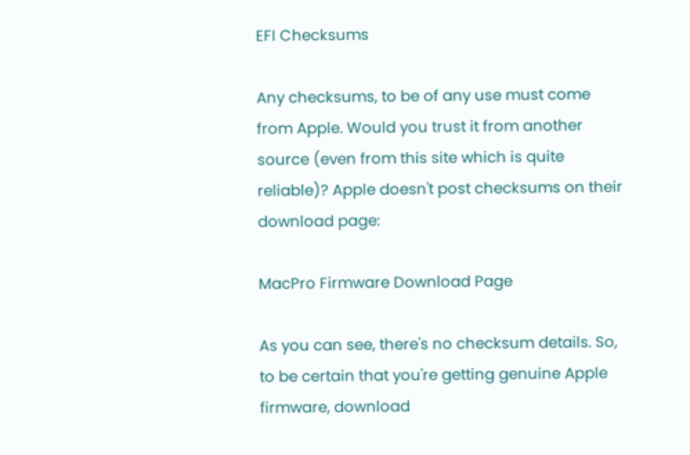EFI Checksums

Any checksums, to be of any use must come from Apple. Would you trust it from another source (even from this site which is quite reliable)? Apple doesn't post checksums on their download page:

MacPro Firmware Download Page

As you can see, there's no checksum details. So, to be certain that you're getting genuine Apple firmware, download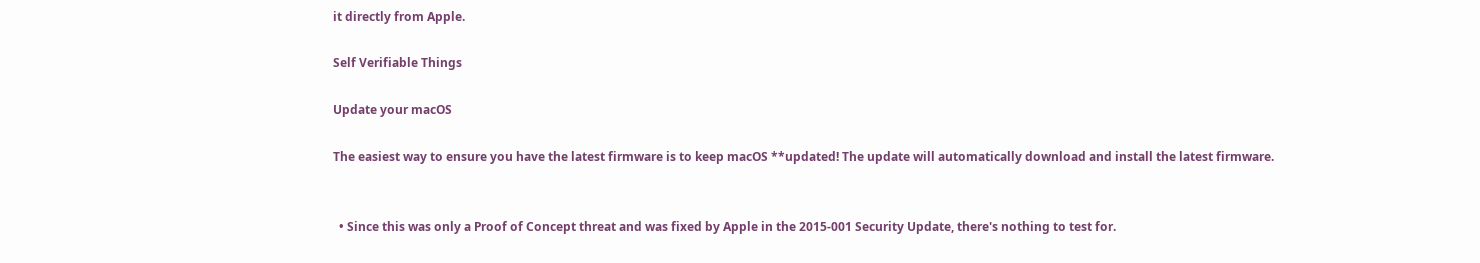it directly from Apple.

Self Verifiable Things

Update your macOS

The easiest way to ensure you have the latest firmware is to keep macOS **updated! The update will automatically download and install the latest firmware.


  • Since this was only a Proof of Concept threat and was fixed by Apple in the 2015-001 Security Update, there's nothing to test for.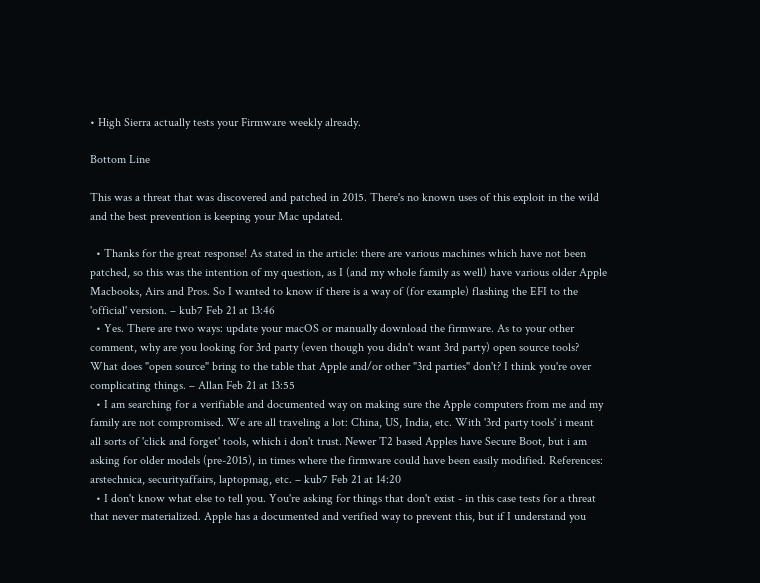• High Sierra actually tests your Firmware weekly already.

Bottom Line

This was a threat that was discovered and patched in 2015. There's no known uses of this exploit in the wild and the best prevention is keeping your Mac updated.

  • Thanks for the great response! As stated in the article: there are various machines which have not been patched, so this was the intention of my question, as I (and my whole family as well) have various older Apple Macbooks, Airs and Pros. So I wanted to know if there is a way of (for example) flashing the EFI to the 'official' version. – kub7 Feb 21 at 13:46
  • Yes. There are two ways: update your macOS or manually download the firmware. As to your other comment, why are you looking for 3rd party (even though you didn't want 3rd party) open source tools? What does "open source" bring to the table that Apple and/or other "3rd parties" don't? I think you're over complicating things. – Allan Feb 21 at 13:55
  • I am searching for a verifiable and documented way on making sure the Apple computers from me and my family are not compromised. We are all traveling a lot: China, US, India, etc. With '3rd party tools' i meant all sorts of 'click and forget' tools, which i don't trust. Newer T2 based Apples have Secure Boot, but i am asking for older models (pre-2015), in times where the firmware could have been easily modified. References: arstechnica, securityaffairs, laptopmag, etc. – kub7 Feb 21 at 14:20
  • I don't know what else to tell you. You're asking for things that don't exist - in this case tests for a threat that never materialized. Apple has a documented and verified way to prevent this, but if I understand you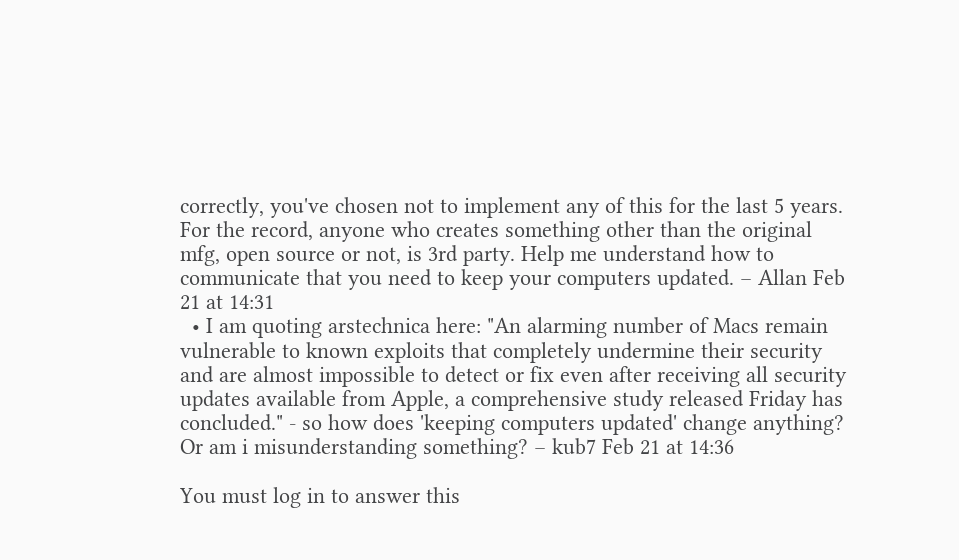correctly, you've chosen not to implement any of this for the last 5 years. For the record, anyone who creates something other than the original mfg, open source or not, is 3rd party. Help me understand how to communicate that you need to keep your computers updated. – Allan Feb 21 at 14:31
  • I am quoting arstechnica here: "An alarming number of Macs remain vulnerable to known exploits that completely undermine their security and are almost impossible to detect or fix even after receiving all security updates available from Apple, a comprehensive study released Friday has concluded." - so how does 'keeping computers updated' change anything? Or am i misunderstanding something? – kub7 Feb 21 at 14:36

You must log in to answer this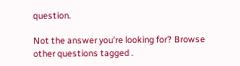question.

Not the answer you're looking for? Browse other questions tagged .